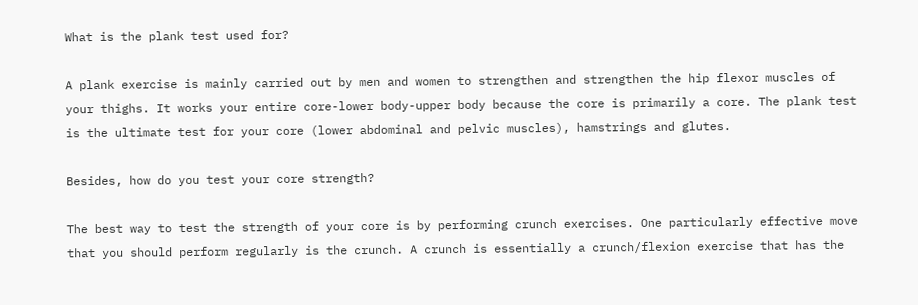What is the plank test used for?

A plank exercise is mainly carried out by men and women to strengthen and strengthen the hip flexor muscles of your thighs. It works your entire core-lower body-upper body because the core is primarily a core. The plank test is the ultimate test for your core (lower abdominal and pelvic muscles), hamstrings and glutes.

Besides, how do you test your core strength?

The best way to test the strength of your core is by performing crunch exercises. One particularly effective move that you should perform regularly is the crunch. A crunch is essentially a crunch/flexion exercise that has the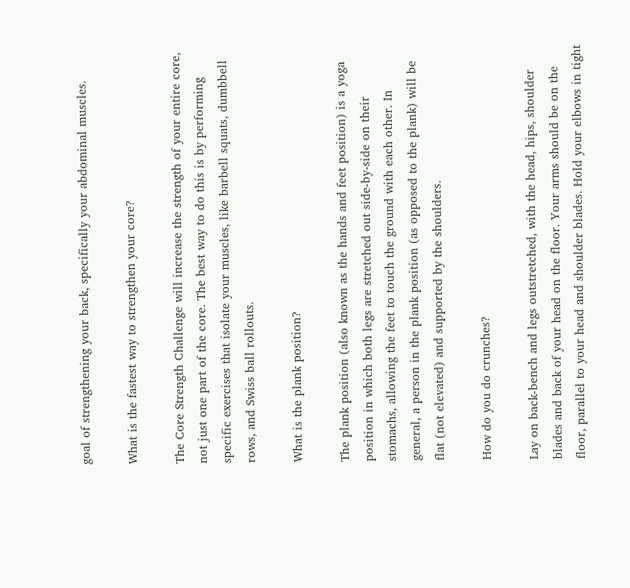goal of strengthening your back, specifically your abdominal muscles.

What is the fastest way to strengthen your core?

The Core Strength Challenge will increase the strength of your entire core, not just one part of the core. The best way to do this is by performing specific exercises that isolate your muscles, like barbell squats, dumbbell rows, and Swiss ball rollouts.

What is the plank position?

The plank position (also known as the hands and feet position) is a yoga position in which both legs are stretched out side-by-side on their stomachs, allowing the feet to touch the ground with each other. In general, a person in the plank position (as opposed to the plank) will be flat (not elevated) and supported by the shoulders.

How do you do crunches?

Lay on back-bench and legs outstretched, with the head, hips, shoulder blades and back of your head on the floor. Your arms should be on the floor, parallel to your head and shoulder blades. Hold your elbows in tight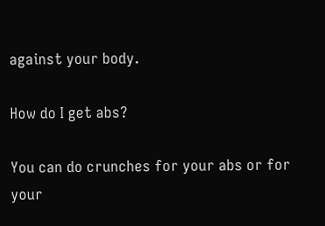against your body.

How do I get abs?

You can do crunches for your abs or for your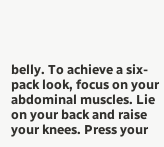belly. To achieve a six-pack look, focus on your abdominal muscles. Lie on your back and raise your knees. Press your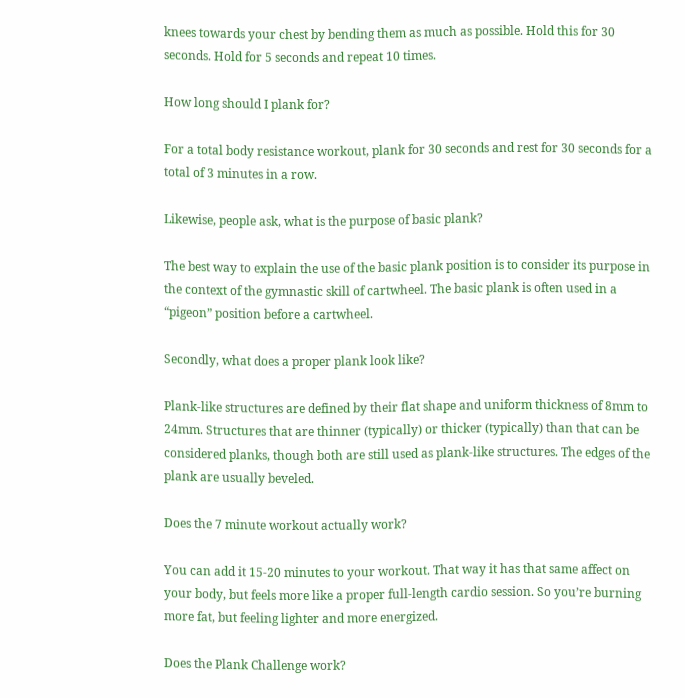knees towards your chest by bending them as much as possible. Hold this for 30 seconds. Hold for 5 seconds and repeat 10 times.

How long should I plank for?

For a total body resistance workout, plank for 30 seconds and rest for 30 seconds for a total of 3 minutes in a row.

Likewise, people ask, what is the purpose of basic plank?

The best way to explain the use of the basic plank position is to consider its purpose in the context of the gymnastic skill of cartwheel. The basic plank is often used in a “pigeon” position before a cartwheel.

Secondly, what does a proper plank look like?

Plank-like structures are defined by their flat shape and uniform thickness of 8mm to 24mm. Structures that are thinner (typically) or thicker (typically) than that can be considered planks, though both are still used as plank-like structures. The edges of the plank are usually beveled.

Does the 7 minute workout actually work?

You can add it 15-20 minutes to your workout. That way it has that same affect on your body, but feels more like a proper full-length cardio session. So you’re burning more fat, but feeling lighter and more energized.

Does the Plank Challenge work?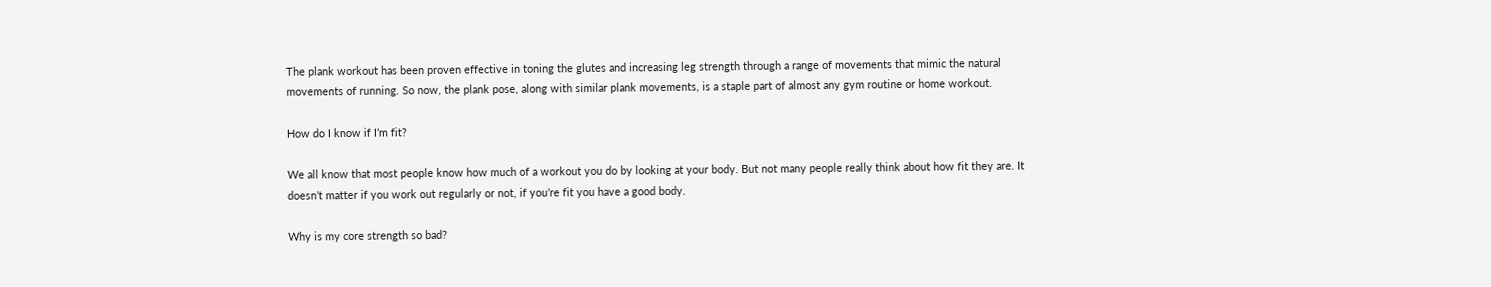The plank workout has been proven effective in toning the glutes and increasing leg strength through a range of movements that mimic the natural movements of running. So now, the plank pose, along with similar plank movements, is a staple part of almost any gym routine or home workout.

How do I know if I’m fit?

We all know that most people know how much of a workout you do by looking at your body. But not many people really think about how fit they are. It doesn’t matter if you work out regularly or not, if you’re fit you have a good body.

Why is my core strength so bad?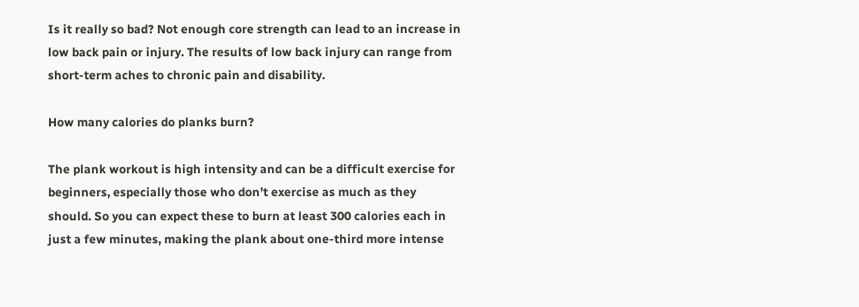Is it really so bad? Not enough core strength can lead to an increase in low back pain or injury. The results of low back injury can range from short-term aches to chronic pain and disability.

How many calories do planks burn?

The plank workout is high intensity and can be a difficult exercise for beginners, especially those who don’t exercise as much as they should. So you can expect these to burn at least 300 calories each in just a few minutes, making the plank about one-third more intense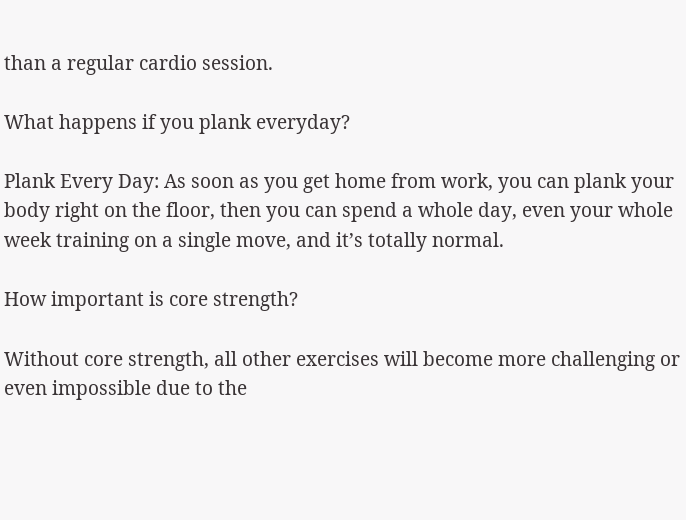than a regular cardio session.

What happens if you plank everyday?

Plank Every Day: As soon as you get home from work, you can plank your body right on the floor, then you can spend a whole day, even your whole week training on a single move, and it’s totally normal.

How important is core strength?

Without core strength, all other exercises will become more challenging or even impossible due to the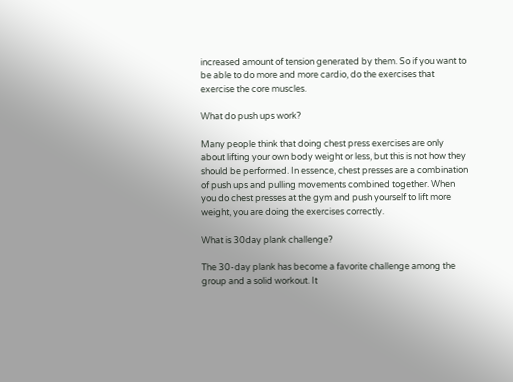increased amount of tension generated by them. So if you want to be able to do more and more cardio, do the exercises that exercise the core muscles.

What do push ups work?

Many people think that doing chest press exercises are only about lifting your own body weight or less, but this is not how they should be performed. In essence, chest presses are a combination of push ups and pulling movements combined together. When you do chest presses at the gym and push yourself to lift more weight, you are doing the exercises correctly.

What is 30day plank challenge?

The 30-day plank has become a favorite challenge among the group and a solid workout. It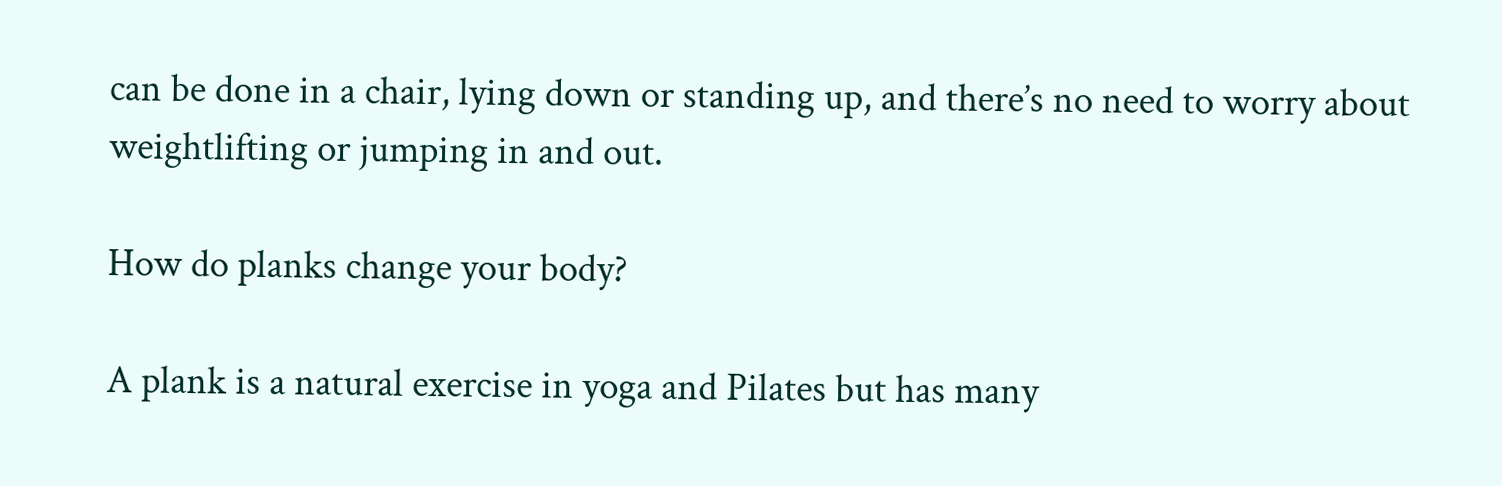can be done in a chair, lying down or standing up, and there’s no need to worry about weightlifting or jumping in and out.

How do planks change your body?

A plank is a natural exercise in yoga and Pilates but has many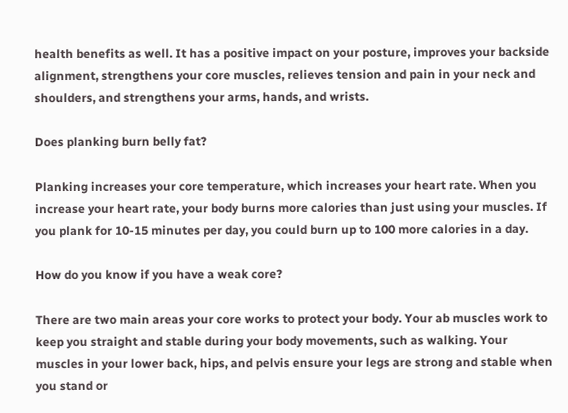health benefits as well. It has a positive impact on your posture, improves your backside alignment, strengthens your core muscles, relieves tension and pain in your neck and shoulders, and strengthens your arms, hands, and wrists.

Does planking burn belly fat?

Planking increases your core temperature, which increases your heart rate. When you increase your heart rate, your body burns more calories than just using your muscles. If you plank for 10-15 minutes per day, you could burn up to 100 more calories in a day.

How do you know if you have a weak core?

There are two main areas your core works to protect your body. Your ab muscles work to keep you straight and stable during your body movements, such as walking. Your muscles in your lower back, hips, and pelvis ensure your legs are strong and stable when you stand or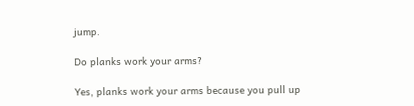jump.

Do planks work your arms?

Yes, planks work your arms because you pull up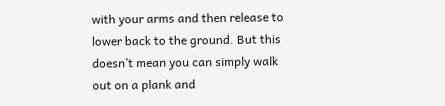with your arms and then release to lower back to the ground. But this doesn’t mean you can simply walk out on a plank and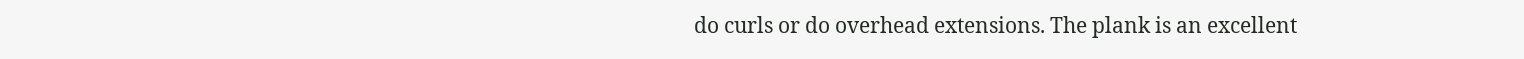do curls or do overhead extensions. The plank is an excellent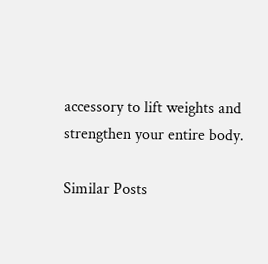accessory to lift weights and strengthen your entire body.

Similar Posts